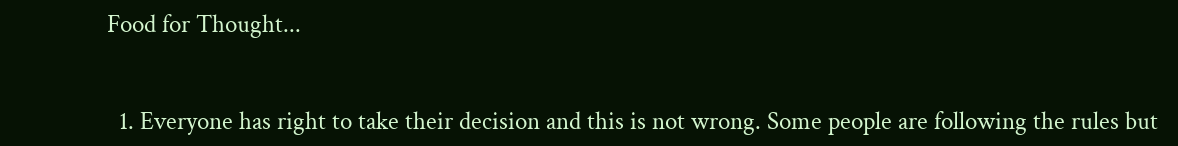Food for Thought...


  1. Everyone has right to take their decision and this is not wrong. Some people are following the rules but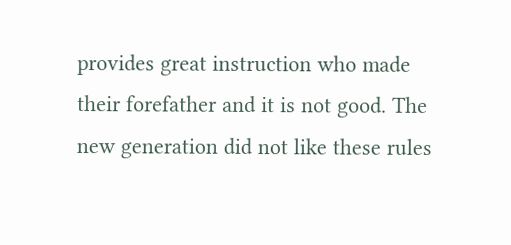provides great instruction who made their forefather and it is not good. The new generation did not like these rules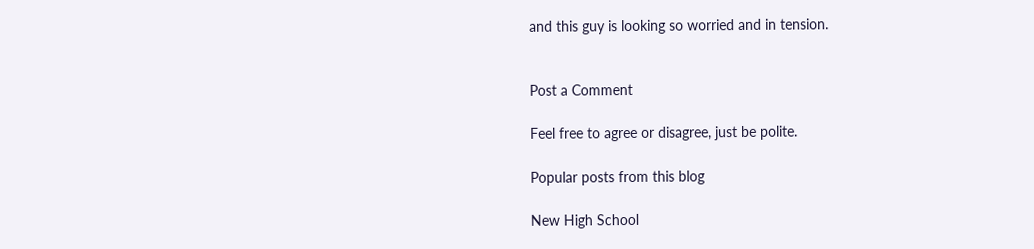and this guy is looking so worried and in tension.


Post a Comment

Feel free to agree or disagree, just be polite.

Popular posts from this blog

New High School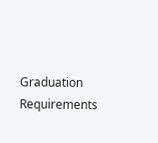Graduation Requirements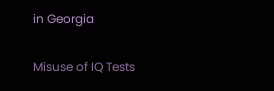in Georgia

Misuse of IQ Tests